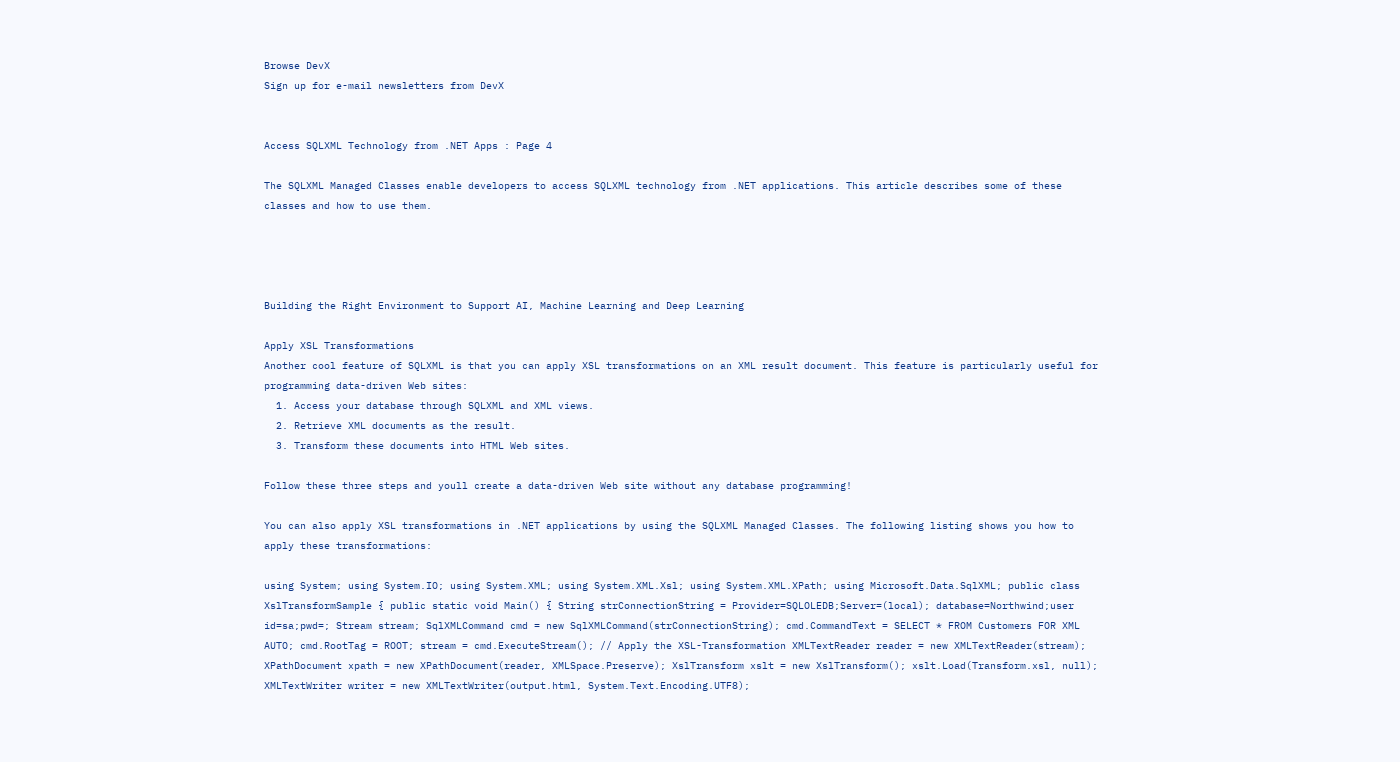Browse DevX
Sign up for e-mail newsletters from DevX


Access SQLXML Technology from .NET Apps : Page 4

The SQLXML Managed Classes enable developers to access SQLXML technology from .NET applications. This article describes some of these classes and how to use them.




Building the Right Environment to Support AI, Machine Learning and Deep Learning

Apply XSL Transformations
Another cool feature of SQLXML is that you can apply XSL transformations on an XML result document. This feature is particularly useful for programming data-driven Web sites:
  1. Access your database through SQLXML and XML views.
  2. Retrieve XML documents as the result.
  3. Transform these documents into HTML Web sites.

Follow these three steps and youll create a data-driven Web site without any database programming!

You can also apply XSL transformations in .NET applications by using the SQLXML Managed Classes. The following listing shows you how to apply these transformations:

using System; using System.IO; using System.XML; using System.XML.Xsl; using System.XML.XPath; using Microsoft.Data.SqlXML; public class XslTransformSample { public static void Main() { String strConnectionString = Provider=SQLOLEDB;Server=(local); database=Northwind;user id=sa;pwd=; Stream stream; SqlXMLCommand cmd = new SqlXMLCommand(strConnectionString); cmd.CommandText = SELECT * FROM Customers FOR XML AUTO; cmd.RootTag = ROOT; stream = cmd.ExecuteStream(); // Apply the XSL-Transformation XMLTextReader reader = new XMLTextReader(stream); XPathDocument xpath = new XPathDocument(reader, XMLSpace.Preserve); XslTransform xslt = new XslTransform(); xslt.Load(Transform.xsl, null); XMLTextWriter writer = new XMLTextWriter(output.html, System.Text.Encoding.UTF8);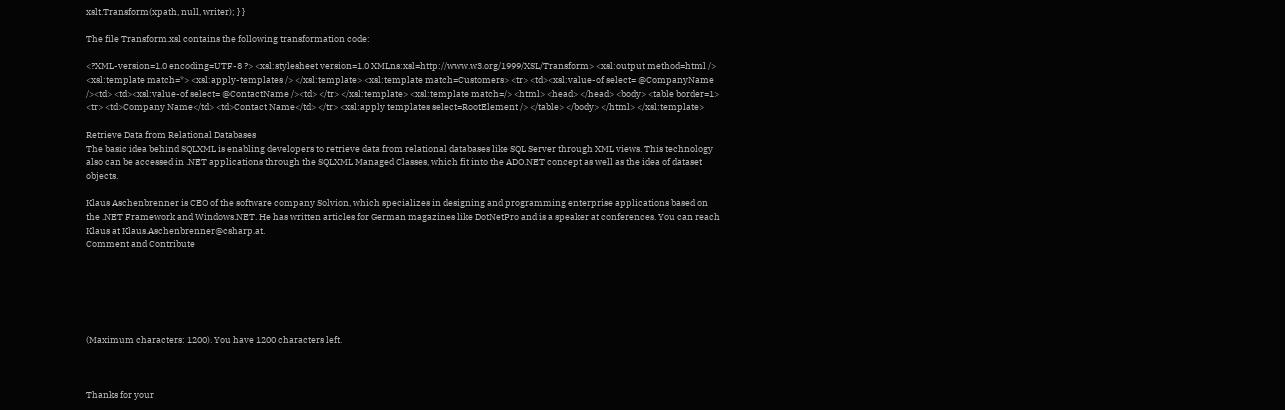xslt.Transform(xpath, null, writer); } }

The file Transform.xsl contains the following transformation code:

<?XML-version=1.0 encoding=UTF-8 ?> <xsl:stylesheet version=1.0 XMLns:xsl=http://www.w3.org/1999/XSL/Transform> <xsl:output method=html /> <xsl:template match=*> <xsl:apply-templates /> </xsl:template> <xsl:template match=Customers> <tr> <td><xsl:value-of select= @CompanyName /><td> <td><xsl:value-of select= @ContactName /><td> </tr> </xsl:template> <xsl:template match=/> <html> <head> </head> <body> <table border=1> <tr> <td>Company Name</td> <td>Contact Name</td> </tr> <xsl:apply templates select=RootElement /> </table> </body> </html> </xsl:template>

Retrieve Data from Relational Databases
The basic idea behind SQLXML is enabling developers to retrieve data from relational databases like SQL Server through XML views. This technology also can be accessed in .NET applications through the SQLXML Managed Classes, which fit into the ADO.NET concept as well as the idea of dataset objects.

Klaus Aschenbrenner is CEO of the software company Solvion, which specializes in designing and programming enterprise applications based on the .NET Framework and Windows.NET. He has written articles for German magazines like DotNetPro and is a speaker at conferences. You can reach Klaus at Klaus.Aschenbrenner@csharp.at.
Comment and Contribute






(Maximum characters: 1200). You have 1200 characters left.



Thanks for your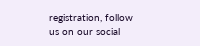registration, follow us on our social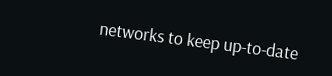networks to keep up-to-date